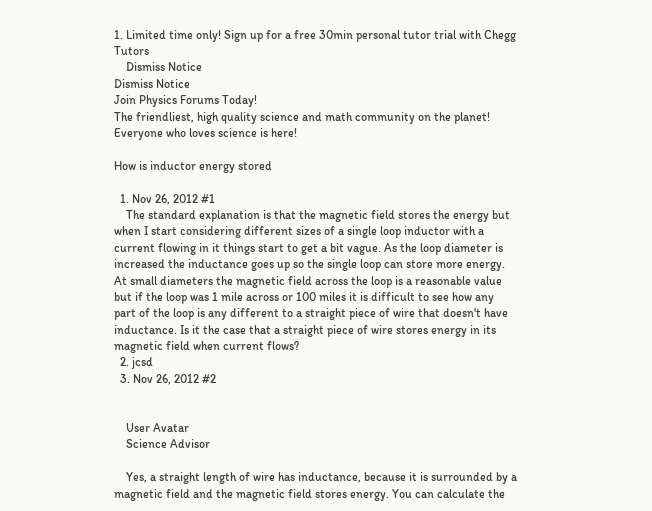1. Limited time only! Sign up for a free 30min personal tutor trial with Chegg Tutors
    Dismiss Notice
Dismiss Notice
Join Physics Forums Today!
The friendliest, high quality science and math community on the planet! Everyone who loves science is here!

How is inductor energy stored

  1. Nov 26, 2012 #1
    The standard explanation is that the magnetic field stores the energy but when I start considering different sizes of a single loop inductor with a current flowing in it things start to get a bit vague. As the loop diameter is increased the inductance goes up so the single loop can store more energy. At small diameters the magnetic field across the loop is a reasonable value but if the loop was 1 mile across or 100 miles it is difficult to see how any part of the loop is any different to a straight piece of wire that doesn't have inductance. Is it the case that a straight piece of wire stores energy in its magnetic field when current flows?
  2. jcsd
  3. Nov 26, 2012 #2


    User Avatar
    Science Advisor

    Yes, a straight length of wire has inductance, because it is surrounded by a magnetic field and the magnetic field stores energy. You can calculate the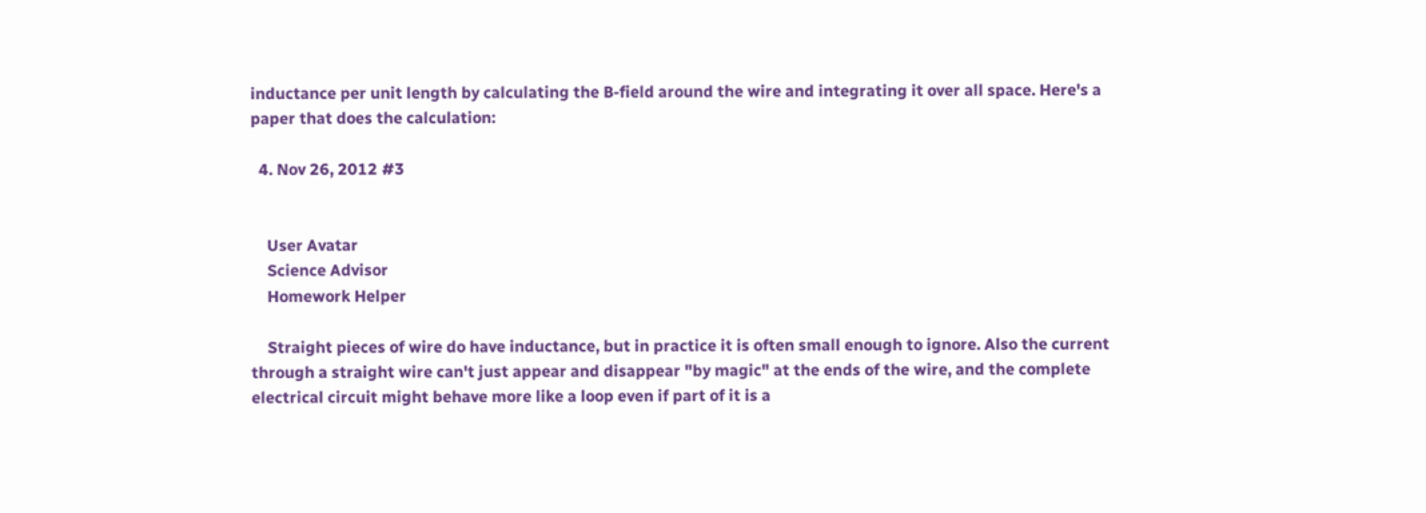inductance per unit length by calculating the B-field around the wire and integrating it over all space. Here's a paper that does the calculation:

  4. Nov 26, 2012 #3


    User Avatar
    Science Advisor
    Homework Helper

    Straight pieces of wire do have inductance, but in practice it is often small enough to ignore. Also the current through a straight wire can't just appear and disappear "by magic" at the ends of the wire, and the complete electrical circuit might behave more like a loop even if part of it is a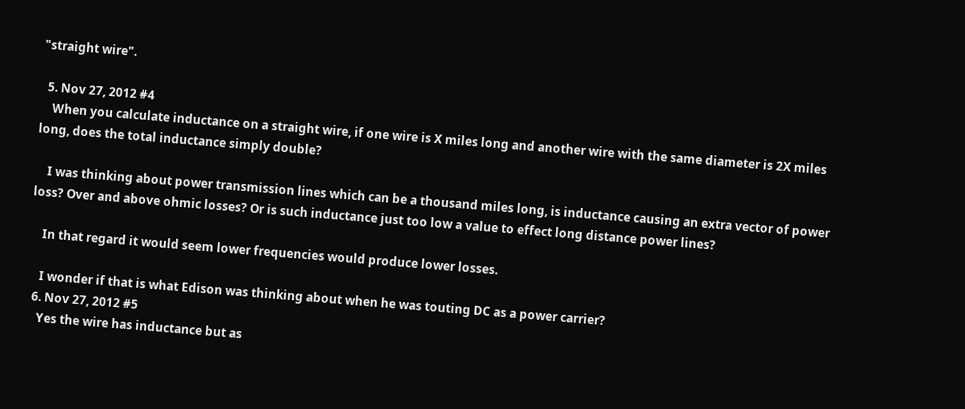"straight wire".

  5. Nov 27, 2012 #4
    When you calculate inductance on a straight wire, if one wire is X miles long and another wire with the same diameter is 2X miles long, does the total inductance simply double?

    I was thinking about power transmission lines which can be a thousand miles long, is inductance causing an extra vector of power loss? Over and above ohmic losses? Or is such inductance just too low a value to effect long distance power lines?

    In that regard it would seem lower frequencies would produce lower losses.

    I wonder if that is what Edison was thinking about when he was touting DC as a power carrier?
  6. Nov 27, 2012 #5
    Yes the wire has inductance but as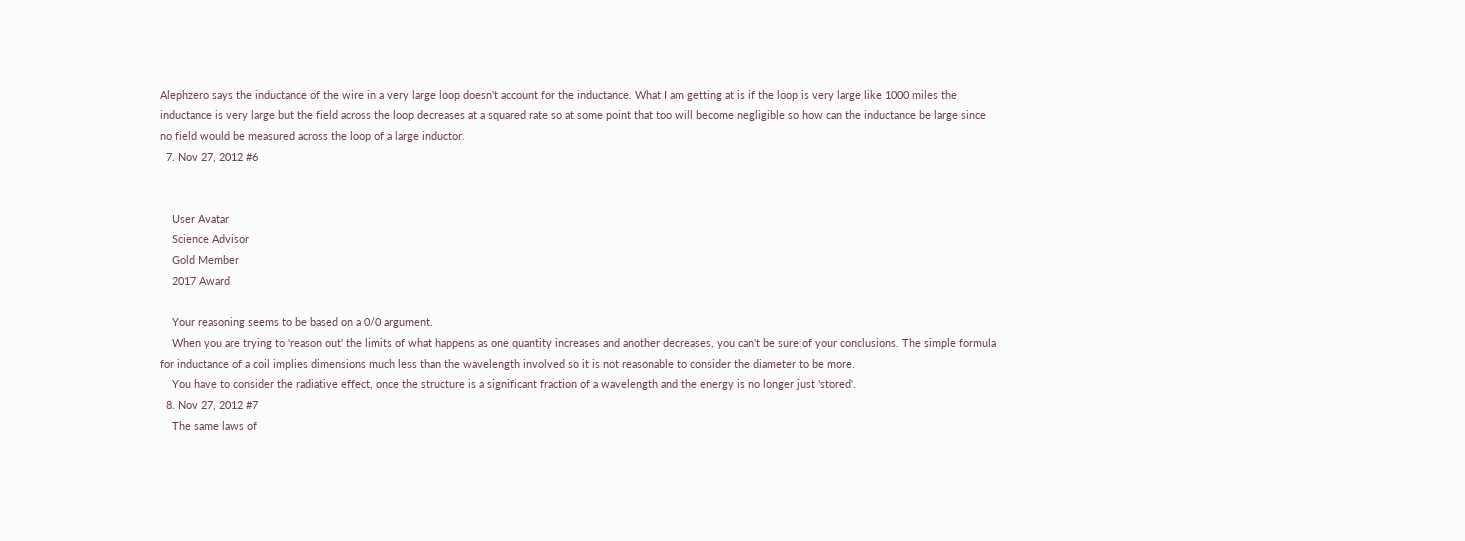Alephzero says the inductance of the wire in a very large loop doesn't account for the inductance. What I am getting at is if the loop is very large like 1000 miles the inductance is very large but the field across the loop decreases at a squared rate so at some point that too will become negligible so how can the inductance be large since no field would be measured across the loop of a large inductor.
  7. Nov 27, 2012 #6


    User Avatar
    Science Advisor
    Gold Member
    2017 Award

    Your reasoning seems to be based on a 0/0 argument.
    When you are trying to 'reason out' the limits of what happens as one quantity increases and another decreases, you can't be sure of your conclusions. The simple formula for inductance of a coil implies dimensions much less than the wavelength involved so it is not reasonable to consider the diameter to be more.
    You have to consider the radiative effect, once the structure is a significant fraction of a wavelength and the energy is no longer just 'stored'.
  8. Nov 27, 2012 #7
    The same laws of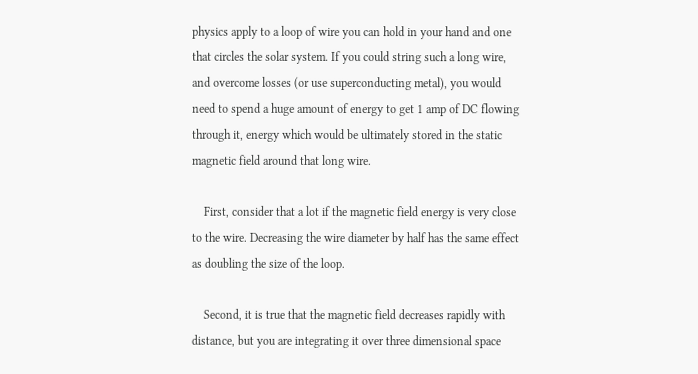physics apply to a loop of wire you can hold in your hand and one that circles the solar system. If you could string such a long wire, and overcome losses (or use superconducting metal), you would need to spend a huge amount of energy to get 1 amp of DC flowing through it, energy which would be ultimately stored in the static magnetic field around that long wire.

    First, consider that a lot if the magnetic field energy is very close to the wire. Decreasing the wire diameter by half has the same effect as doubling the size of the loop.

    Second, it is true that the magnetic field decreases rapidly with distance, but you are integrating it over three dimensional space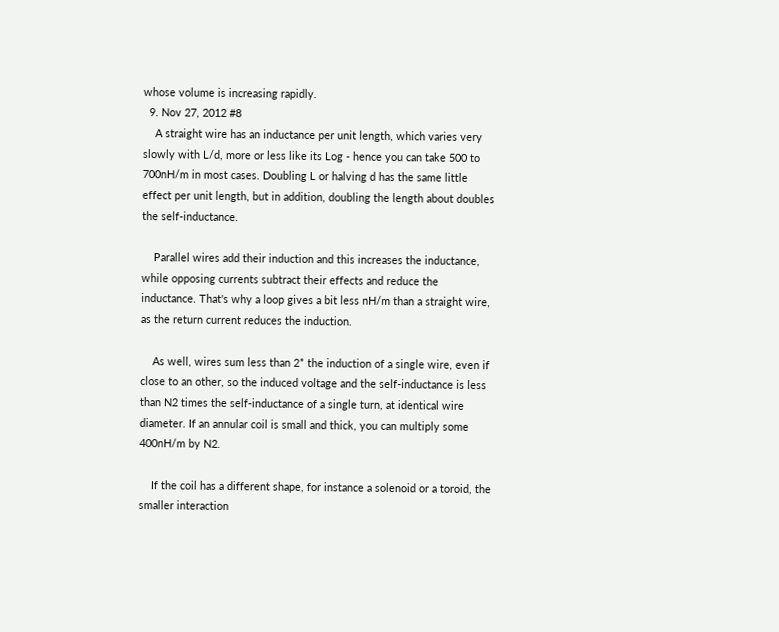whose volume is increasing rapidly.
  9. Nov 27, 2012 #8
    A straight wire has an inductance per unit length, which varies very slowly with L/d, more or less like its Log - hence you can take 500 to 700nH/m in most cases. Doubling L or halving d has the same little effect per unit length, but in addition, doubling the length about doubles the self-inductance.

    Parallel wires add their induction and this increases the inductance, while opposing currents subtract their effects and reduce the inductance. That's why a loop gives a bit less nH/m than a straight wire, as the return current reduces the induction.

    As well, wires sum less than 2* the induction of a single wire, even if close to an other, so the induced voltage and the self-inductance is less than N2 times the self-inductance of a single turn, at identical wire diameter. If an annular coil is small and thick, you can multiply some 400nH/m by N2.

    If the coil has a different shape, for instance a solenoid or a toroid, the smaller interaction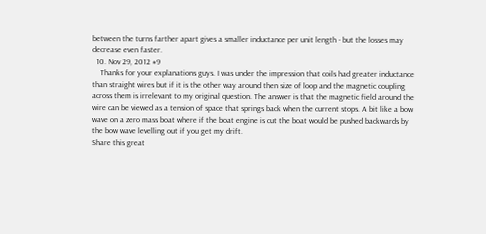between the turns farther apart gives a smaller inductance per unit length - but the losses may decrease even faster.
  10. Nov 29, 2012 #9
    Thanks for your explanations guys. I was under the impression that coils had greater inductance than straight wires but if it is the other way around then size of loop and the magnetic coupling across them is irrelevant to my original question. The answer is that the magnetic field around the wire can be viewed as a tension of space that springs back when the current stops. A bit like a bow wave on a zero mass boat where if the boat engine is cut the boat would be pushed backwards by the bow wave levelling out if you get my drift.
Share this great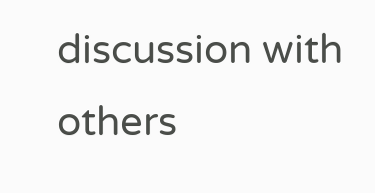discussion with others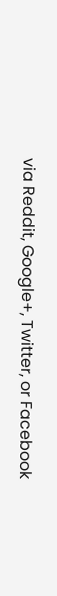via Reddit, Google+, Twitter, or Facebook